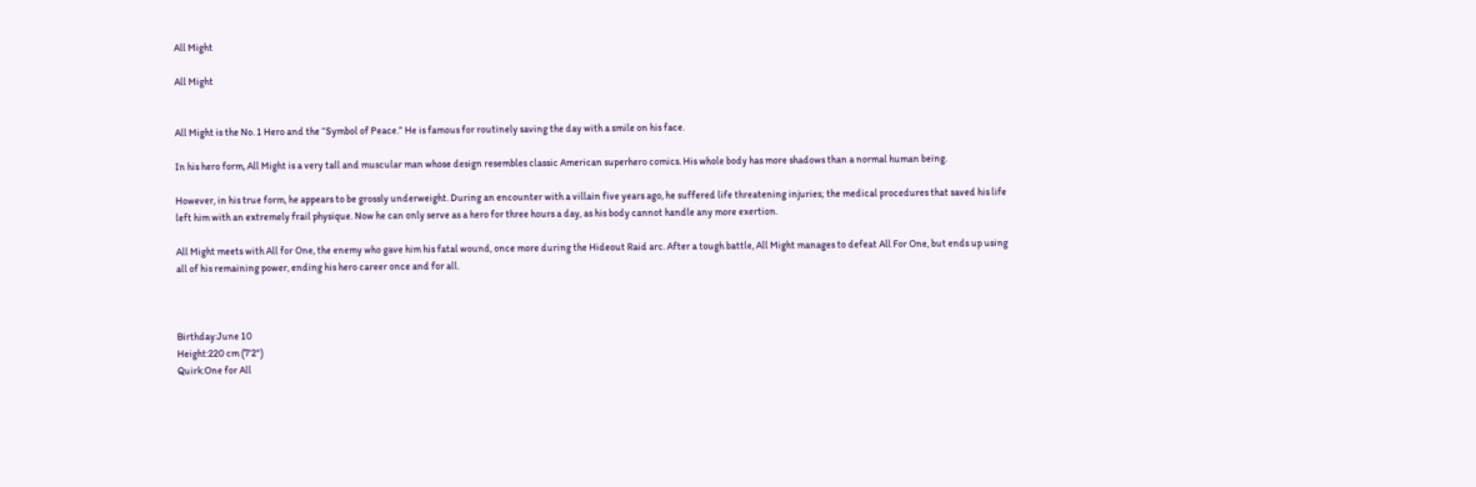All Might

All Might


All Might is the No. 1 Hero and the “Symbol of Peace.” He is famous for routinely saving the day with a smile on his face.

In his hero form, All Might is a very tall and muscular man whose design resembles classic American superhero comics. His whole body has more shadows than a normal human being.

However, in his true form, he appears to be grossly underweight. During an encounter with a villain five years ago, he suffered life threatening injuries; the medical procedures that saved his life left him with an extremely frail physique. Now he can only serve as a hero for three hours a day, as his body cannot handle any more exertion.

All Might meets with All for One, the enemy who gave him his fatal wound, once more during the Hideout Raid arc. After a tough battle, All Might manages to defeat All For One, but ends up using all of his remaining power, ending his hero career once and for all.



Birthday:June 10
Height:220 cm (7'2")
Quirk:One for All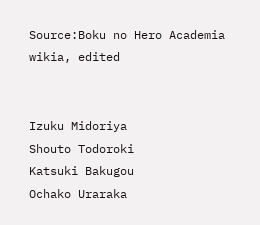Source:Boku no Hero Academia wikia, edited


Izuku Midoriya
Shouto Todoroki
Katsuki Bakugou
Ochako Uraraka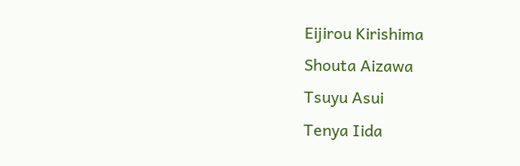Eijirou Kirishima
Shouta Aizawa
Tsuyu Asui
Tenya Iida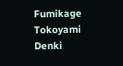Fumikage Tokoyami
Denki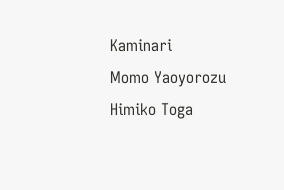Kaminari
Momo Yaoyorozu
Himiko Toga